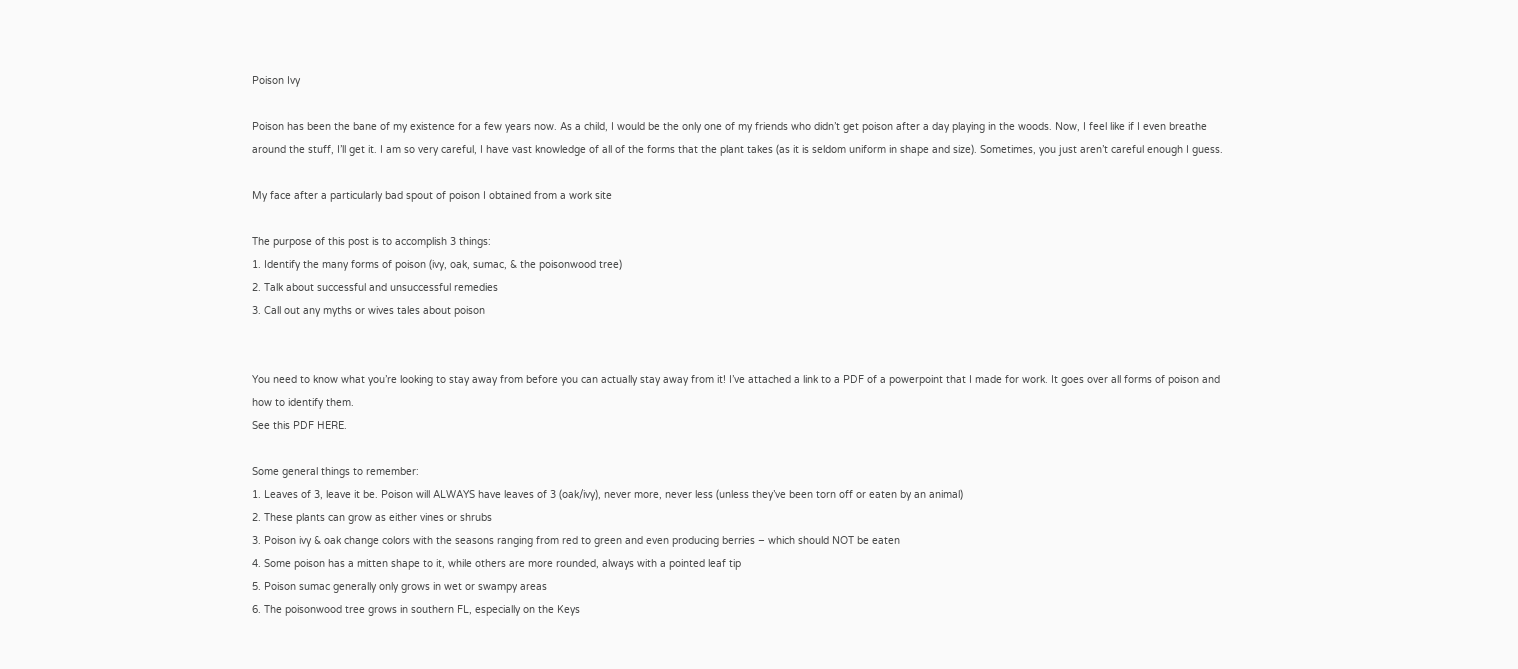Poison Ivy

Poison has been the bane of my existence for a few years now. As a child, I would be the only one of my friends who didn’t get poison after a day playing in the woods. Now, I feel like if I even breathe around the stuff, I’ll get it. I am so very careful, I have vast knowledge of all of the forms that the plant takes (as it is seldom uniform in shape and size). Sometimes, you just aren’t careful enough I guess.

My face after a particularly bad spout of poison I obtained from a work site

The purpose of this post is to accomplish 3 things:
1. Identify the many forms of poison (ivy, oak, sumac, & the poisonwood tree)
2. Talk about successful and unsuccessful remedies
3. Call out any myths or wives tales about poison


You need to know what you’re looking to stay away from before you can actually stay away from it! I’ve attached a link to a PDF of a powerpoint that I made for work. It goes over all forms of poison and how to identify them.
See this PDF HERE.

Some general things to remember:
1. Leaves of 3, leave it be. Poison will ALWAYS have leaves of 3 (oak/ivy), never more, never less (unless they’ve been torn off or eaten by an animal)
2. These plants can grow as either vines or shrubs
3. Poison ivy & oak change colors with the seasons ranging from red to green and even producing berries – which should NOT be eaten
4. Some poison has a mitten shape to it, while others are more rounded, always with a pointed leaf tip
5. Poison sumac generally only grows in wet or swampy areas
6. The poisonwood tree grows in southern FL, especially on the Keys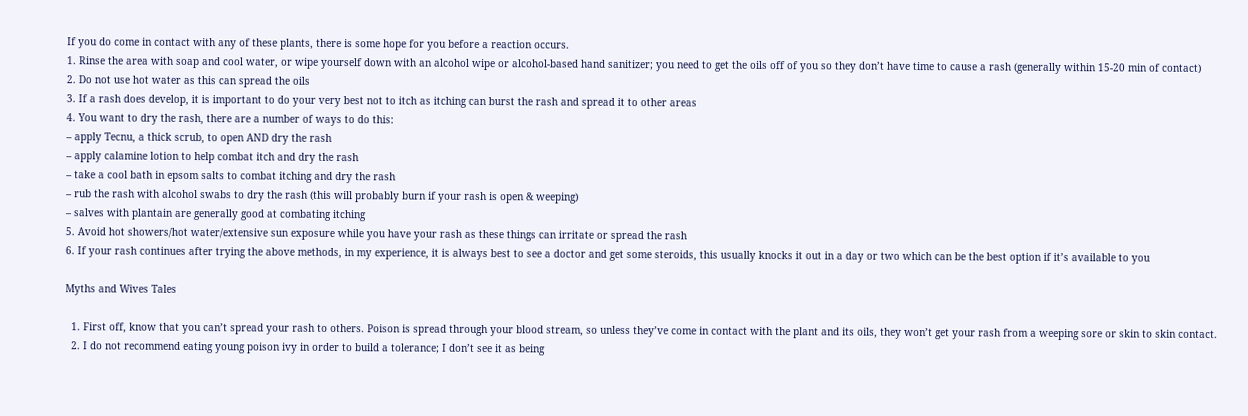If you do come in contact with any of these plants, there is some hope for you before a reaction occurs.
1. Rinse the area with soap and cool water, or wipe yourself down with an alcohol wipe or alcohol-based hand sanitizer; you need to get the oils off of you so they don’t have time to cause a rash (generally within 15-20 min of contact)
2. Do not use hot water as this can spread the oils
3. If a rash does develop, it is important to do your very best not to itch as itching can burst the rash and spread it to other areas
4. You want to dry the rash, there are a number of ways to do this:
– apply Tecnu, a thick scrub, to open AND dry the rash
– apply calamine lotion to help combat itch and dry the rash
– take a cool bath in epsom salts to combat itching and dry the rash
– rub the rash with alcohol swabs to dry the rash (this will probably burn if your rash is open & weeping)
– salves with plantain are generally good at combating itching
5. Avoid hot showers/hot water/extensive sun exposure while you have your rash as these things can irritate or spread the rash
6. If your rash continues after trying the above methods, in my experience, it is always best to see a doctor and get some steroids, this usually knocks it out in a day or two which can be the best option if it’s available to you

Myths and Wives Tales

  1. First off, know that you can’t spread your rash to others. Poison is spread through your blood stream, so unless they’ve come in contact with the plant and its oils, they won’t get your rash from a weeping sore or skin to skin contact.
  2. I do not recommend eating young poison ivy in order to build a tolerance; I don’t see it as being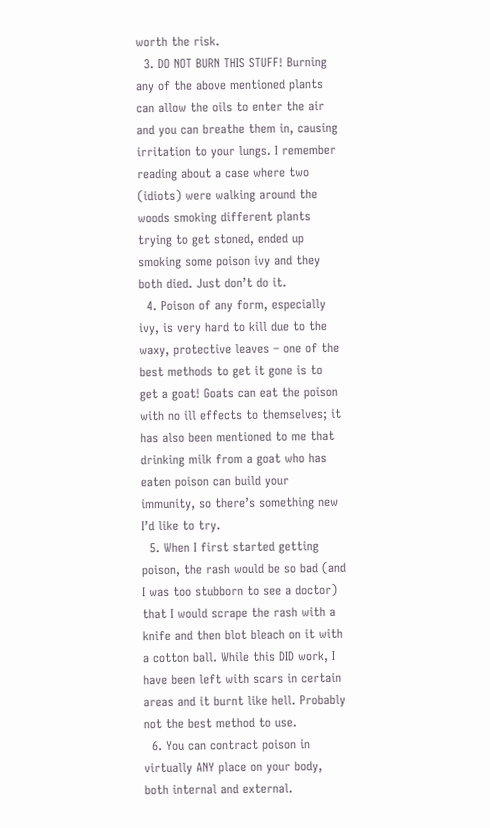worth the risk.
  3. DO NOT BURN THIS STUFF! Burning any of the above mentioned plants can allow the oils to enter the air and you can breathe them in, causing irritation to your lungs. I remember reading about a case where two (idiots) were walking around the woods smoking different plants trying to get stoned, ended up smoking some poison ivy and they both died. Just don’t do it.
  4. Poison of any form, especially ivy, is very hard to kill due to the waxy, protective leaves – one of the best methods to get it gone is to get a goat! Goats can eat the poison with no ill effects to themselves; it has also been mentioned to me that drinking milk from a goat who has eaten poison can build your immunity, so there’s something new I’d like to try.
  5. When I first started getting poison, the rash would be so bad (and I was too stubborn to see a doctor) that I would scrape the rash with a knife and then blot bleach on it with a cotton ball. While this DID work, I have been left with scars in certain areas and it burnt like hell. Probably not the best method to use.
  6. You can contract poison in virtually ANY place on your body, both internal and external.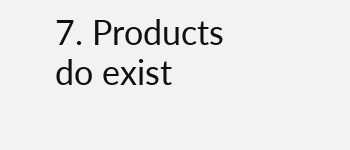7. Products do exist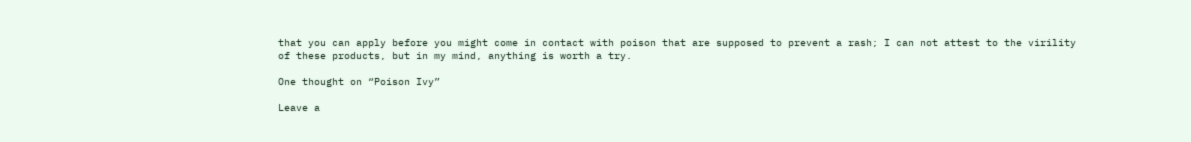that you can apply before you might come in contact with poison that are supposed to prevent a rash; I can not attest to the virility of these products, but in my mind, anything is worth a try.

One thought on “Poison Ivy”

Leave a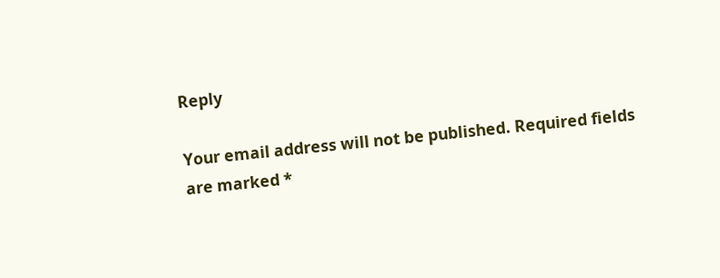Reply

Your email address will not be published. Required fields are marked *